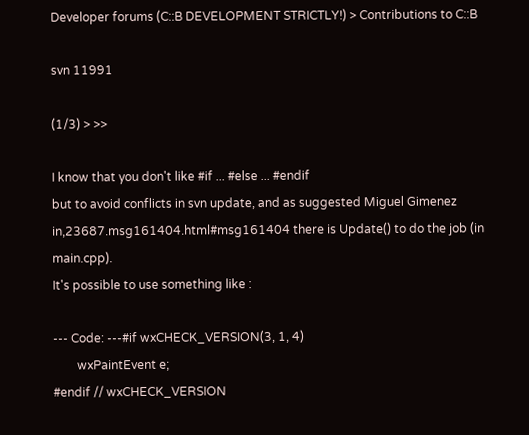Developer forums (C::B DEVELOPMENT STRICTLY!) > Contributions to C::B

svn 11991

(1/3) > >>

I know that you don't like #if ... #else ... #endif
but to avoid conflicts in svn update, and as suggested Miguel Gimenez in,23687.msg161404.html#msg161404 there is Update() to do the job (in main.cpp).
It's possible to use something like :

--- Code: ---#if wxCHECK_VERSION(3, 1, 4)
        wxPaintEvent e;
#endif // wxCHECK_VERSION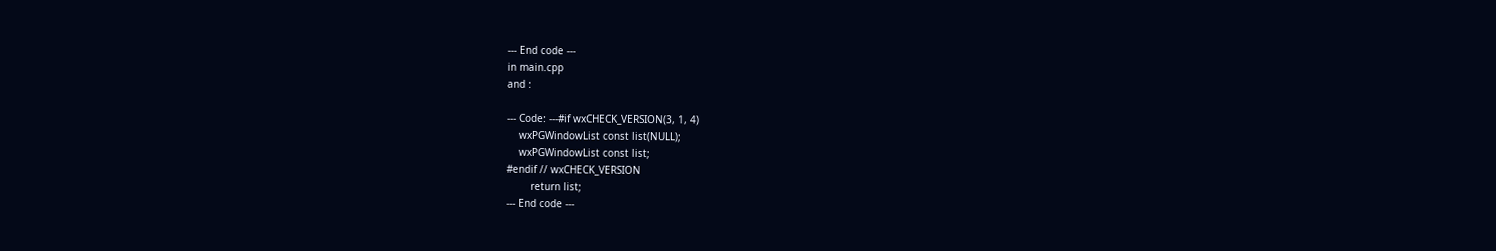--- End code ---
in main.cpp
and :

--- Code: ---#if wxCHECK_VERSION(3, 1, 4)
    wxPGWindowList const list(NULL);
    wxPGWindowList const list;
#endif // wxCHECK_VERSION
        return list;
--- End code ---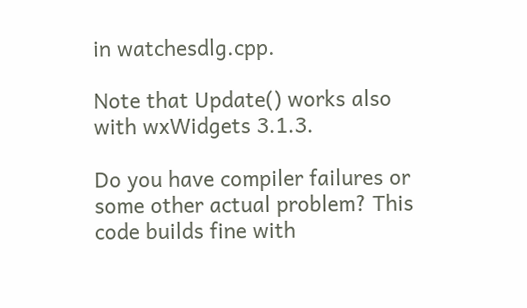in watchesdlg.cpp.

Note that Update() works also with wxWidgets 3.1.3.

Do you have compiler failures or some other actual problem? This code builds fine with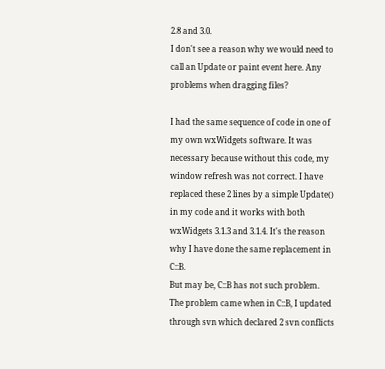2.8 and 3.0.
I don't see a reason why we would need to call an Update or paint event here. Any problems when dragging files?

I had the same sequence of code in one of my own wxWidgets software. It was necessary because without this code, my window refresh was not correct. I have replaced these 2 lines by a simple Update() in my code and it works with both wxWidgets 3.1.3 and 3.1.4. It's the reason why I have done the same replacement in C::B.
But may be, C::B has not such problem.
The problem came when in C::B, I updated through svn which declared 2 svn conflicts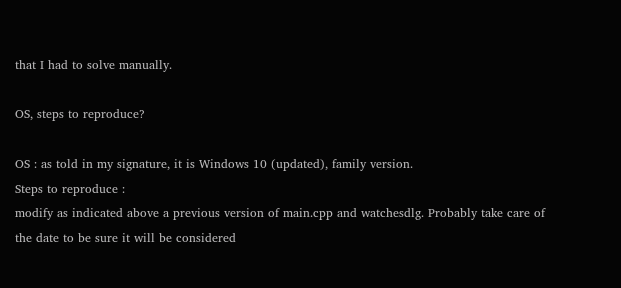that I had to solve manually.

OS, steps to reproduce?

OS : as told in my signature, it is Windows 10 (updated), family version.
Steps to reproduce :
modify as indicated above a previous version of main.cpp and watchesdlg. Probably take care of the date to be sure it will be considered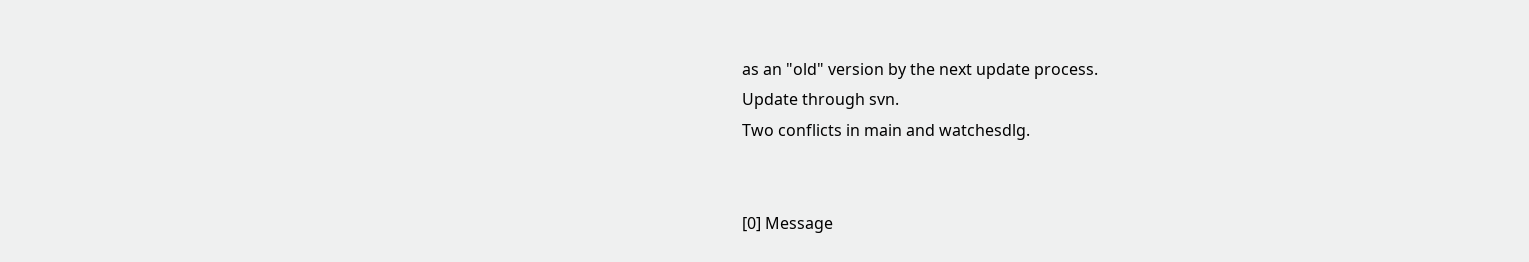as an "old" version by the next update process.
Update through svn.
Two conflicts in main and watchesdlg.


[0] Message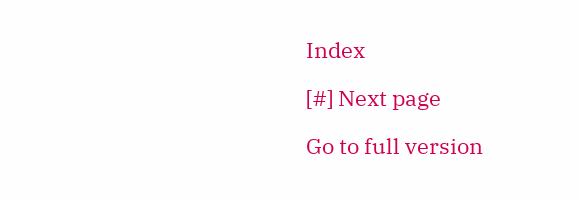Index

[#] Next page

Go to full version